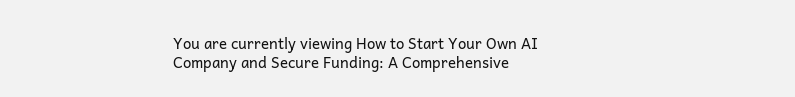You are currently viewing How to Start Your Own AI Company and Secure Funding: A Comprehensive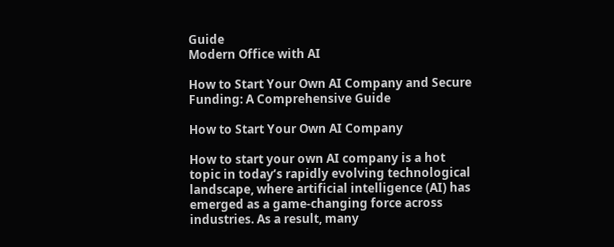Guide
Modern Office with AI

How to Start Your Own AI Company and Secure Funding: A Comprehensive Guide

How to Start Your Own AI Company

How to start your own AI company is a hot topic in today’s rapidly evolving technological landscape, where artificial intelligence (AI) has emerged as a game-changing force across industries. As a result, many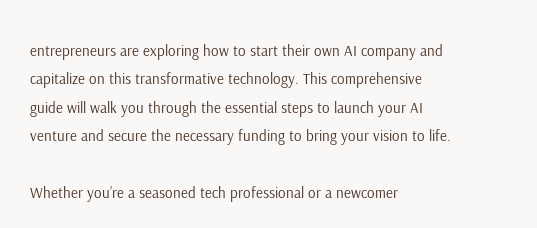entrepreneurs are exploring how to start their own AI company and capitalize on this transformative technology. This comprehensive guide will walk you through the essential steps to launch your AI venture and secure the necessary funding to bring your vision to life.

Whether you’re a seasoned tech professional or a newcomer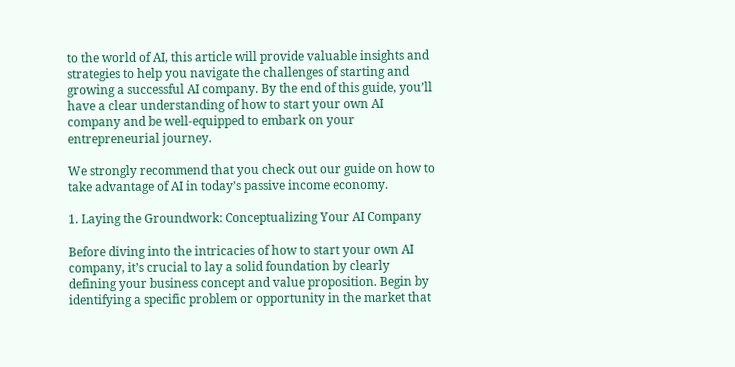to the world of AI, this article will provide valuable insights and strategies to help you navigate the challenges of starting and growing a successful AI company. By the end of this guide, you’ll have a clear understanding of how to start your own AI company and be well-equipped to embark on your entrepreneurial journey.

We strongly recommend that you check out our guide on how to take advantage of AI in today’s passive income economy.

1. Laying the Groundwork: Conceptualizing Your AI Company

Before diving into the intricacies of how to start your own AI company, it’s crucial to lay a solid foundation by clearly defining your business concept and value proposition. Begin by identifying a specific problem or opportunity in the market that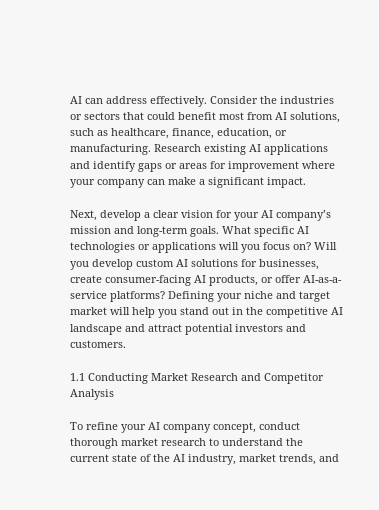AI can address effectively. Consider the industries or sectors that could benefit most from AI solutions, such as healthcare, finance, education, or manufacturing. Research existing AI applications and identify gaps or areas for improvement where your company can make a significant impact.

Next, develop a clear vision for your AI company’s mission and long-term goals. What specific AI technologies or applications will you focus on? Will you develop custom AI solutions for businesses, create consumer-facing AI products, or offer AI-as-a-service platforms? Defining your niche and target market will help you stand out in the competitive AI landscape and attract potential investors and customers.

1.1 Conducting Market Research and Competitor Analysis

To refine your AI company concept, conduct thorough market research to understand the current state of the AI industry, market trends, and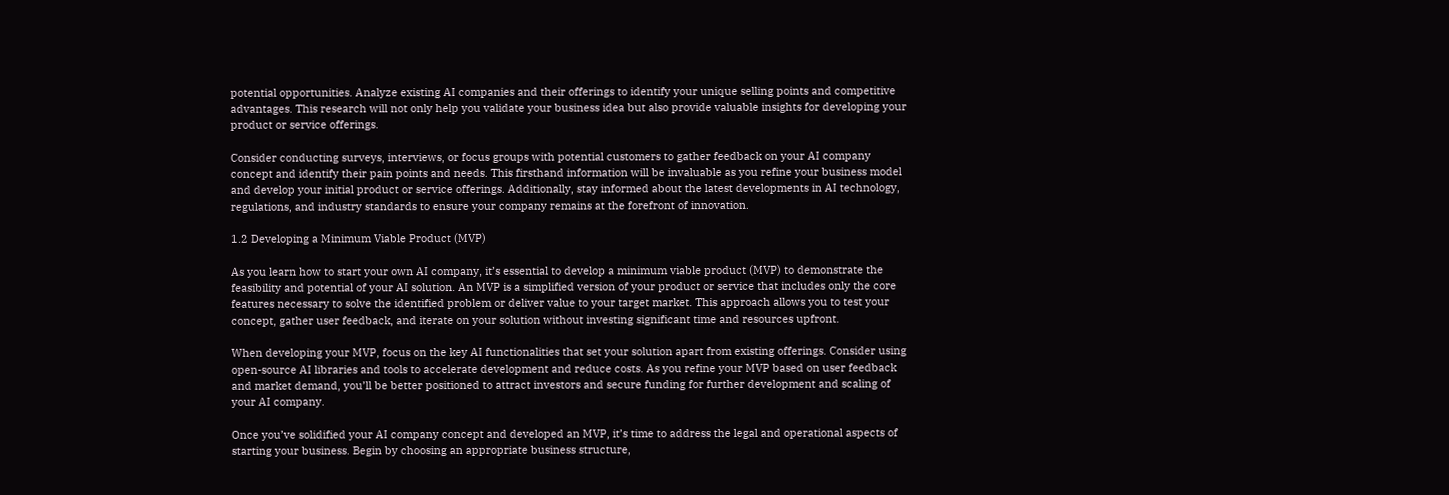potential opportunities. Analyze existing AI companies and their offerings to identify your unique selling points and competitive advantages. This research will not only help you validate your business idea but also provide valuable insights for developing your product or service offerings.

Consider conducting surveys, interviews, or focus groups with potential customers to gather feedback on your AI company concept and identify their pain points and needs. This firsthand information will be invaluable as you refine your business model and develop your initial product or service offerings. Additionally, stay informed about the latest developments in AI technology, regulations, and industry standards to ensure your company remains at the forefront of innovation.

1.2 Developing a Minimum Viable Product (MVP)

As you learn how to start your own AI company, it’s essential to develop a minimum viable product (MVP) to demonstrate the feasibility and potential of your AI solution. An MVP is a simplified version of your product or service that includes only the core features necessary to solve the identified problem or deliver value to your target market. This approach allows you to test your concept, gather user feedback, and iterate on your solution without investing significant time and resources upfront.

When developing your MVP, focus on the key AI functionalities that set your solution apart from existing offerings. Consider using open-source AI libraries and tools to accelerate development and reduce costs. As you refine your MVP based on user feedback and market demand, you’ll be better positioned to attract investors and secure funding for further development and scaling of your AI company.

Once you’ve solidified your AI company concept and developed an MVP, it’s time to address the legal and operational aspects of starting your business. Begin by choosing an appropriate business structure,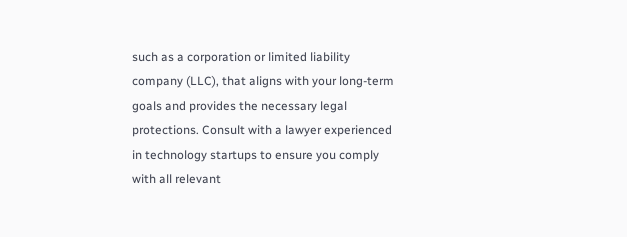such as a corporation or limited liability company (LLC), that aligns with your long-term goals and provides the necessary legal protections. Consult with a lawyer experienced in technology startups to ensure you comply with all relevant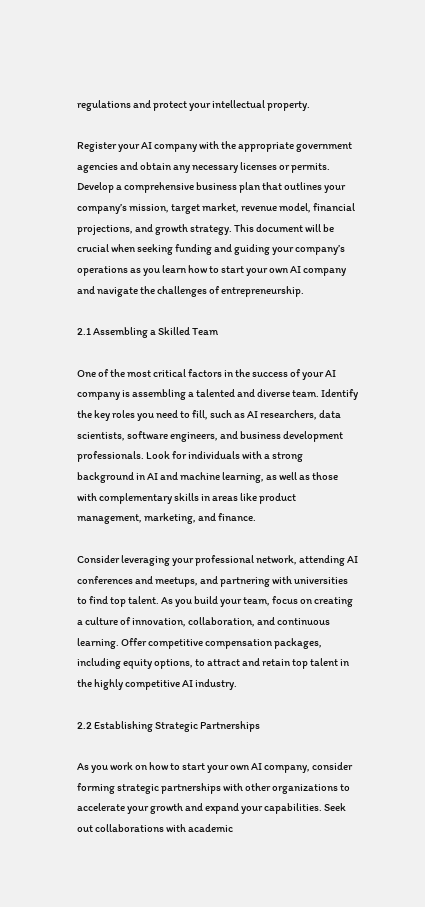regulations and protect your intellectual property.

Register your AI company with the appropriate government agencies and obtain any necessary licenses or permits. Develop a comprehensive business plan that outlines your company’s mission, target market, revenue model, financial projections, and growth strategy. This document will be crucial when seeking funding and guiding your company’s operations as you learn how to start your own AI company and navigate the challenges of entrepreneurship.

2.1 Assembling a Skilled Team

One of the most critical factors in the success of your AI company is assembling a talented and diverse team. Identify the key roles you need to fill, such as AI researchers, data scientists, software engineers, and business development professionals. Look for individuals with a strong background in AI and machine learning, as well as those with complementary skills in areas like product management, marketing, and finance.

Consider leveraging your professional network, attending AI conferences and meetups, and partnering with universities to find top talent. As you build your team, focus on creating a culture of innovation, collaboration, and continuous learning. Offer competitive compensation packages, including equity options, to attract and retain top talent in the highly competitive AI industry.

2.2 Establishing Strategic Partnerships

As you work on how to start your own AI company, consider forming strategic partnerships with other organizations to accelerate your growth and expand your capabilities. Seek out collaborations with academic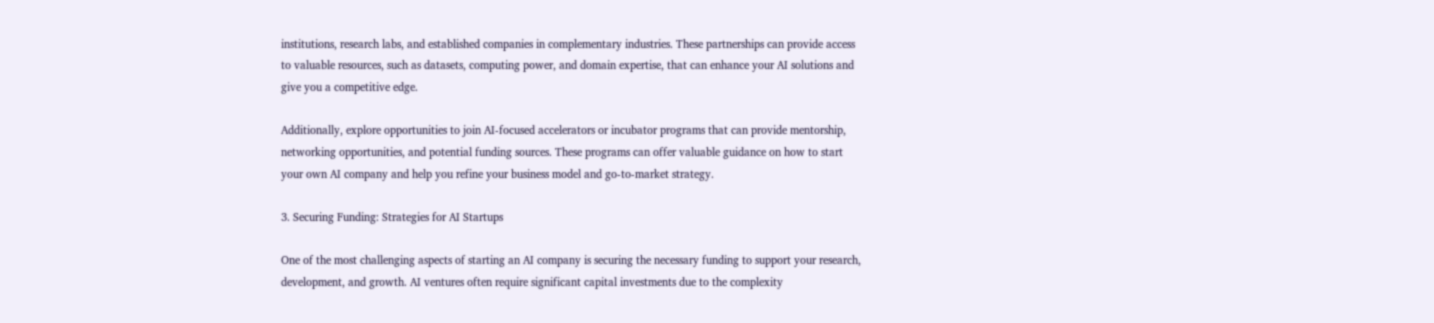institutions, research labs, and established companies in complementary industries. These partnerships can provide access to valuable resources, such as datasets, computing power, and domain expertise, that can enhance your AI solutions and give you a competitive edge.

Additionally, explore opportunities to join AI-focused accelerators or incubator programs that can provide mentorship, networking opportunities, and potential funding sources. These programs can offer valuable guidance on how to start your own AI company and help you refine your business model and go-to-market strategy.

3. Securing Funding: Strategies for AI Startups

One of the most challenging aspects of starting an AI company is securing the necessary funding to support your research, development, and growth. AI ventures often require significant capital investments due to the complexity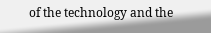of the technology and the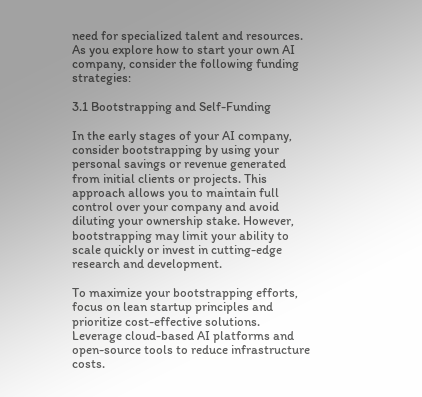need for specialized talent and resources. As you explore how to start your own AI company, consider the following funding strategies:

3.1 Bootstrapping and Self-Funding

In the early stages of your AI company, consider bootstrapping by using your personal savings or revenue generated from initial clients or projects. This approach allows you to maintain full control over your company and avoid diluting your ownership stake. However, bootstrapping may limit your ability to scale quickly or invest in cutting-edge research and development.

To maximize your bootstrapping efforts, focus on lean startup principles and prioritize cost-effective solutions. Leverage cloud-based AI platforms and open-source tools to reduce infrastructure costs.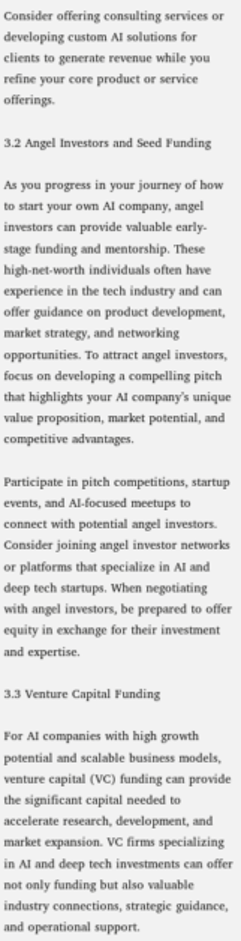Consider offering consulting services or developing custom AI solutions for clients to generate revenue while you refine your core product or service offerings.

3.2 Angel Investors and Seed Funding

As you progress in your journey of how to start your own AI company, angel investors can provide valuable early-stage funding and mentorship. These high-net-worth individuals often have experience in the tech industry and can offer guidance on product development, market strategy, and networking opportunities. To attract angel investors, focus on developing a compelling pitch that highlights your AI company’s unique value proposition, market potential, and competitive advantages.

Participate in pitch competitions, startup events, and AI-focused meetups to connect with potential angel investors. Consider joining angel investor networks or platforms that specialize in AI and deep tech startups. When negotiating with angel investors, be prepared to offer equity in exchange for their investment and expertise.

3.3 Venture Capital Funding

For AI companies with high growth potential and scalable business models, venture capital (VC) funding can provide the significant capital needed to accelerate research, development, and market expansion. VC firms specializing in AI and deep tech investments can offer not only funding but also valuable industry connections, strategic guidance, and operational support.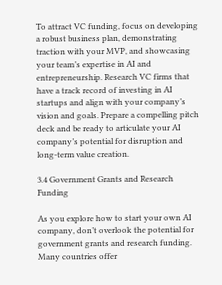To attract VC funding, focus on developing a robust business plan, demonstrating traction with your MVP, and showcasing your team’s expertise in AI and entrepreneurship. Research VC firms that have a track record of investing in AI startups and align with your company’s vision and goals. Prepare a compelling pitch deck and be ready to articulate your AI company’s potential for disruption and long-term value creation.

3.4 Government Grants and Research Funding

As you explore how to start your own AI company, don’t overlook the potential for government grants and research funding. Many countries offer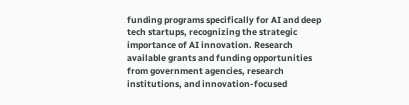funding programs specifically for AI and deep tech startups, recognizing the strategic importance of AI innovation. Research available grants and funding opportunities from government agencies, research institutions, and innovation-focused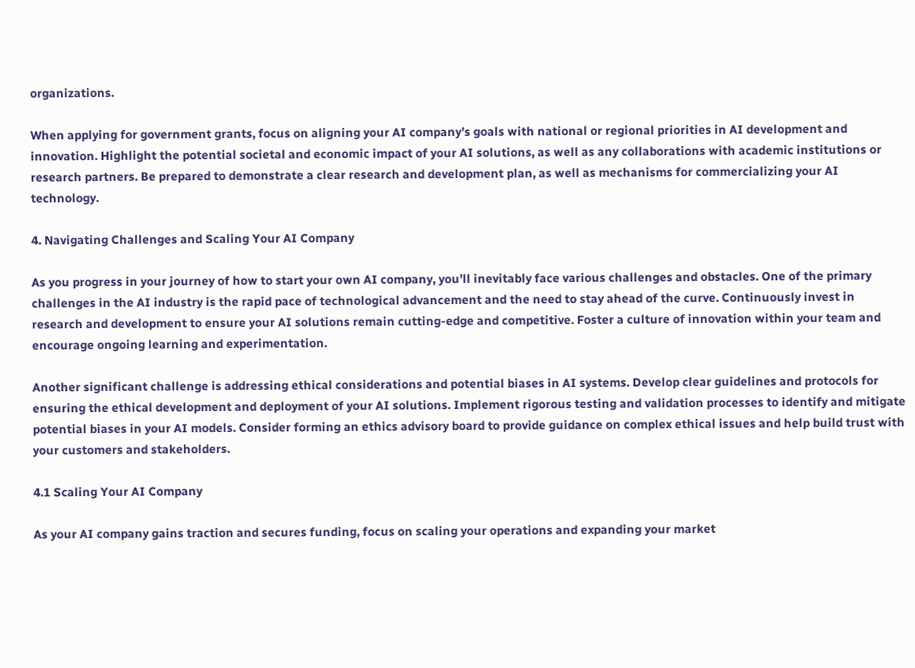organizations.

When applying for government grants, focus on aligning your AI company’s goals with national or regional priorities in AI development and innovation. Highlight the potential societal and economic impact of your AI solutions, as well as any collaborations with academic institutions or research partners. Be prepared to demonstrate a clear research and development plan, as well as mechanisms for commercializing your AI technology.

4. Navigating Challenges and Scaling Your AI Company

As you progress in your journey of how to start your own AI company, you’ll inevitably face various challenges and obstacles. One of the primary challenges in the AI industry is the rapid pace of technological advancement and the need to stay ahead of the curve. Continuously invest in research and development to ensure your AI solutions remain cutting-edge and competitive. Foster a culture of innovation within your team and encourage ongoing learning and experimentation.

Another significant challenge is addressing ethical considerations and potential biases in AI systems. Develop clear guidelines and protocols for ensuring the ethical development and deployment of your AI solutions. Implement rigorous testing and validation processes to identify and mitigate potential biases in your AI models. Consider forming an ethics advisory board to provide guidance on complex ethical issues and help build trust with your customers and stakeholders.

4.1 Scaling Your AI Company

As your AI company gains traction and secures funding, focus on scaling your operations and expanding your market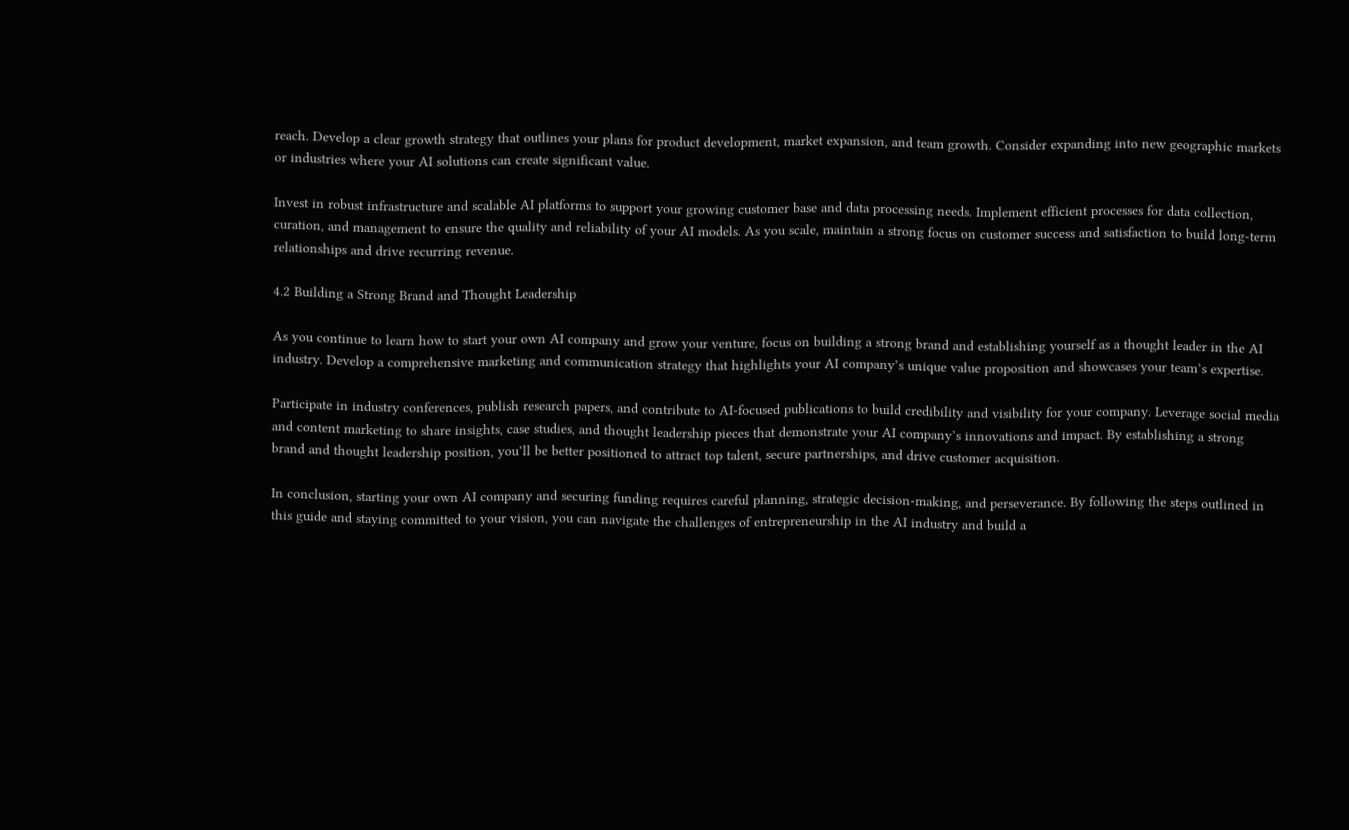reach. Develop a clear growth strategy that outlines your plans for product development, market expansion, and team growth. Consider expanding into new geographic markets or industries where your AI solutions can create significant value.

Invest in robust infrastructure and scalable AI platforms to support your growing customer base and data processing needs. Implement efficient processes for data collection, curation, and management to ensure the quality and reliability of your AI models. As you scale, maintain a strong focus on customer success and satisfaction to build long-term relationships and drive recurring revenue.

4.2 Building a Strong Brand and Thought Leadership

As you continue to learn how to start your own AI company and grow your venture, focus on building a strong brand and establishing yourself as a thought leader in the AI industry. Develop a comprehensive marketing and communication strategy that highlights your AI company’s unique value proposition and showcases your team’s expertise.

Participate in industry conferences, publish research papers, and contribute to AI-focused publications to build credibility and visibility for your company. Leverage social media and content marketing to share insights, case studies, and thought leadership pieces that demonstrate your AI company’s innovations and impact. By establishing a strong brand and thought leadership position, you’ll be better positioned to attract top talent, secure partnerships, and drive customer acquisition.

In conclusion, starting your own AI company and securing funding requires careful planning, strategic decision-making, and perseverance. By following the steps outlined in this guide and staying committed to your vision, you can navigate the challenges of entrepreneurship in the AI industry and build a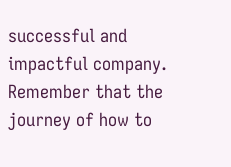successful and impactful company. Remember that the journey of how to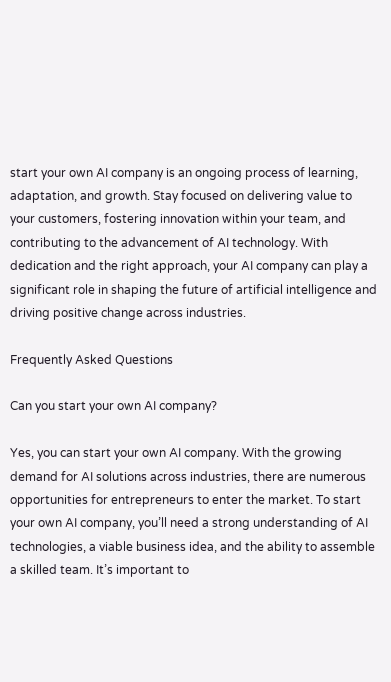start your own AI company is an ongoing process of learning, adaptation, and growth. Stay focused on delivering value to your customers, fostering innovation within your team, and contributing to the advancement of AI technology. With dedication and the right approach, your AI company can play a significant role in shaping the future of artificial intelligence and driving positive change across industries.

Frequently Asked Questions

Can you start your own AI company?

Yes, you can start your own AI company. With the growing demand for AI solutions across industries, there are numerous opportunities for entrepreneurs to enter the market. To start your own AI company, you’ll need a strong understanding of AI technologies, a viable business idea, and the ability to assemble a skilled team. It’s important to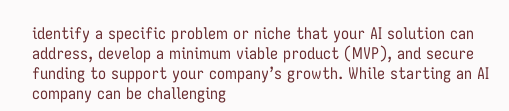identify a specific problem or niche that your AI solution can address, develop a minimum viable product (MVP), and secure funding to support your company’s growth. While starting an AI company can be challenging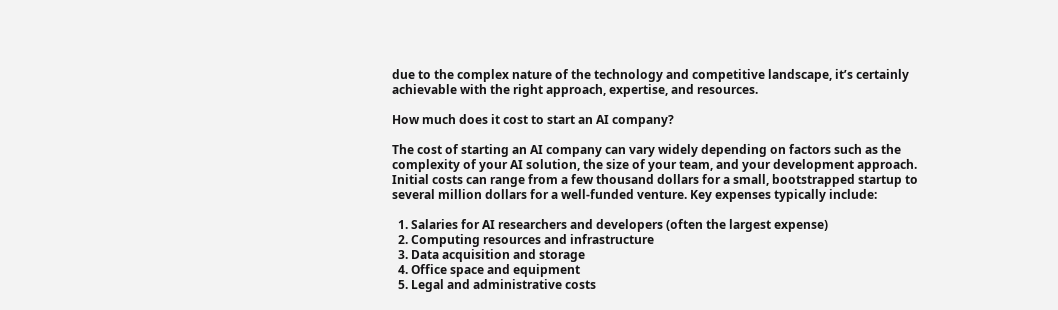due to the complex nature of the technology and competitive landscape, it’s certainly achievable with the right approach, expertise, and resources.

How much does it cost to start an AI company?

The cost of starting an AI company can vary widely depending on factors such as the complexity of your AI solution, the size of your team, and your development approach. Initial costs can range from a few thousand dollars for a small, bootstrapped startup to several million dollars for a well-funded venture. Key expenses typically include:

  1. Salaries for AI researchers and developers (often the largest expense)
  2. Computing resources and infrastructure
  3. Data acquisition and storage
  4. Office space and equipment
  5. Legal and administrative costs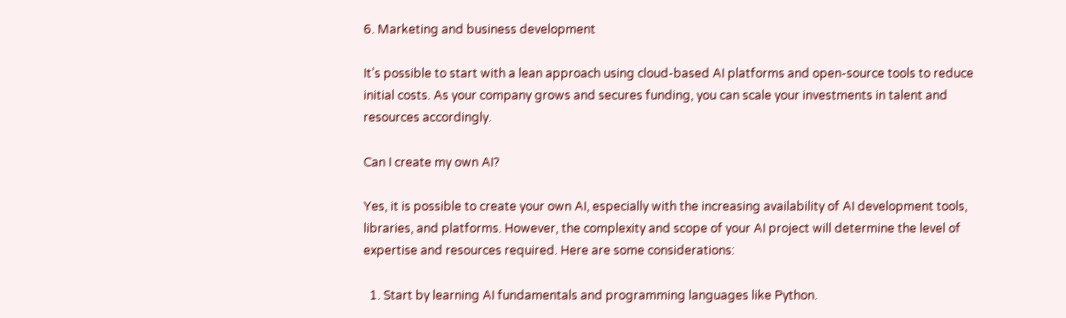6. Marketing and business development

It’s possible to start with a lean approach using cloud-based AI platforms and open-source tools to reduce initial costs. As your company grows and secures funding, you can scale your investments in talent and resources accordingly.

Can I create my own AI?

Yes, it is possible to create your own AI, especially with the increasing availability of AI development tools, libraries, and platforms. However, the complexity and scope of your AI project will determine the level of expertise and resources required. Here are some considerations:

  1. Start by learning AI fundamentals and programming languages like Python.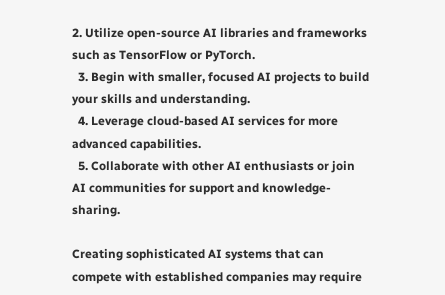2. Utilize open-source AI libraries and frameworks such as TensorFlow or PyTorch.
  3. Begin with smaller, focused AI projects to build your skills and understanding.
  4. Leverage cloud-based AI services for more advanced capabilities.
  5. Collaborate with other AI enthusiasts or join AI communities for support and knowledge-sharing.

Creating sophisticated AI systems that can compete with established companies may require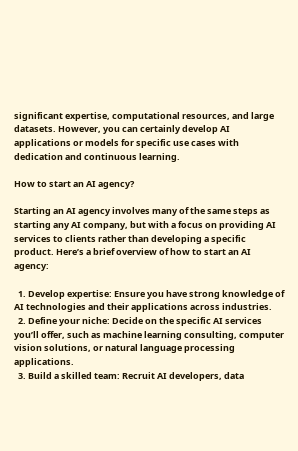significant expertise, computational resources, and large datasets. However, you can certainly develop AI applications or models for specific use cases with dedication and continuous learning.

How to start an AI agency?

Starting an AI agency involves many of the same steps as starting any AI company, but with a focus on providing AI services to clients rather than developing a specific product. Here’s a brief overview of how to start an AI agency:

  1. Develop expertise: Ensure you have strong knowledge of AI technologies and their applications across industries.
  2. Define your niche: Decide on the specific AI services you’ll offer, such as machine learning consulting, computer vision solutions, or natural language processing applications.
  3. Build a skilled team: Recruit AI developers, data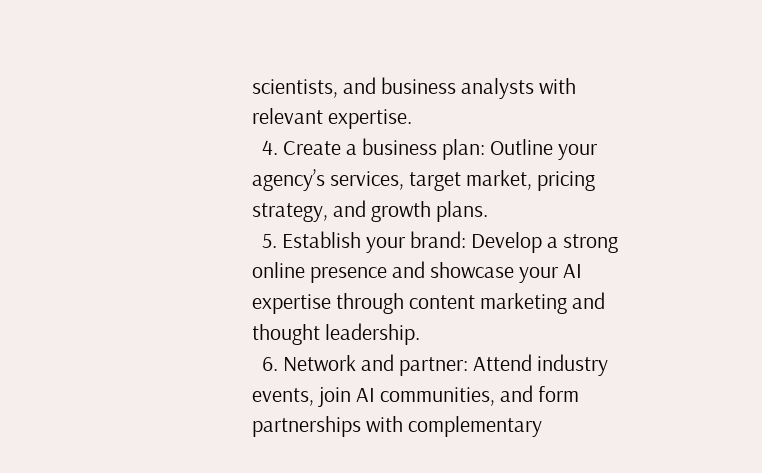scientists, and business analysts with relevant expertise.
  4. Create a business plan: Outline your agency’s services, target market, pricing strategy, and growth plans.
  5. Establish your brand: Develop a strong online presence and showcase your AI expertise through content marketing and thought leadership.
  6. Network and partner: Attend industry events, join AI communities, and form partnerships with complementary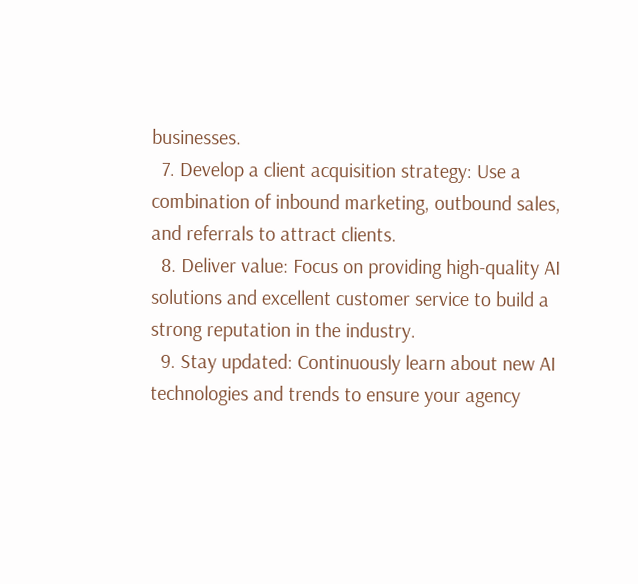businesses.
  7. Develop a client acquisition strategy: Use a combination of inbound marketing, outbound sales, and referrals to attract clients.
  8. Deliver value: Focus on providing high-quality AI solutions and excellent customer service to build a strong reputation in the industry.
  9. Stay updated: Continuously learn about new AI technologies and trends to ensure your agency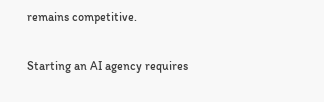remains competitive.

Starting an AI agency requires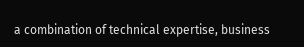a combination of technical expertise, business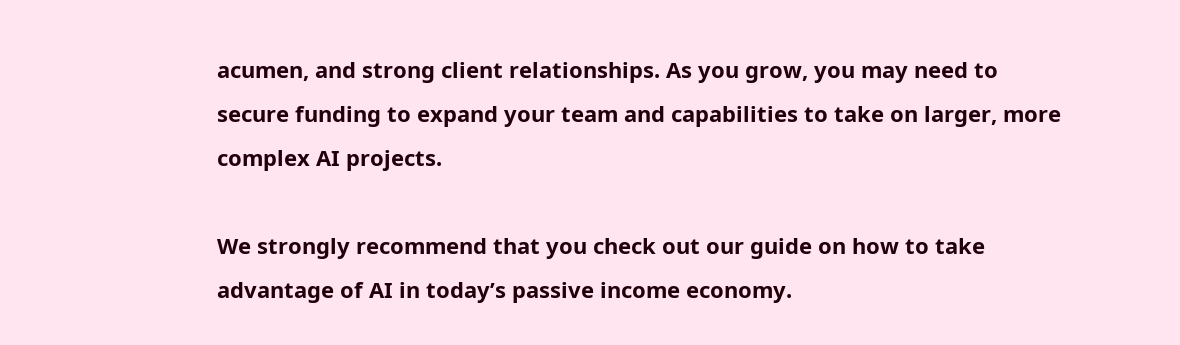acumen, and strong client relationships. As you grow, you may need to secure funding to expand your team and capabilities to take on larger, more complex AI projects.

We strongly recommend that you check out our guide on how to take advantage of AI in today’s passive income economy.